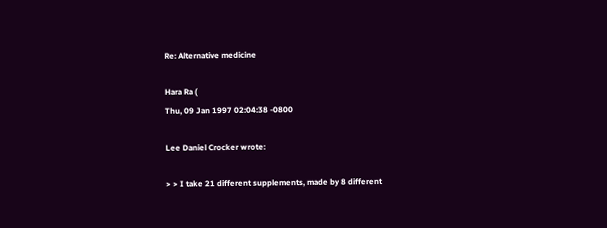Re: Alternative medicine

Hara Ra (
Thu, 09 Jan 1997 02:04:38 -0800

Lee Daniel Crocker wrote:

> > I take 21 different supplements, made by 8 different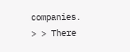companies.
> > There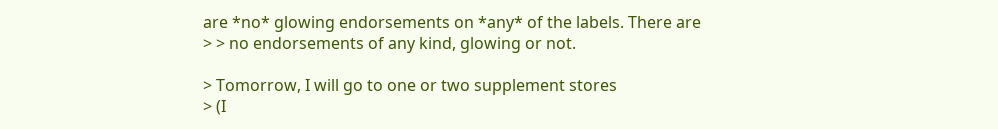are *no* glowing endorsements on *any* of the labels. There are
> > no endorsements of any kind, glowing or not.

> Tomorrow, I will go to one or two supplement stores
> (I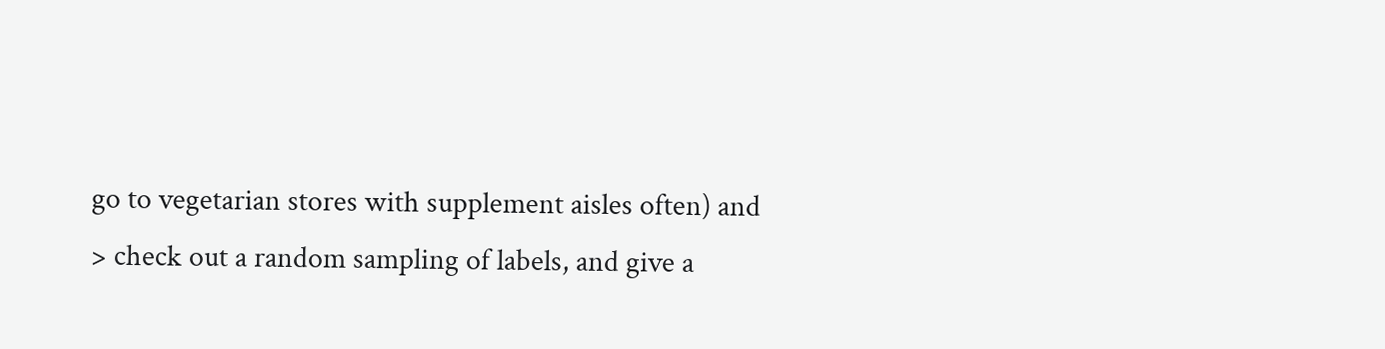go to vegetarian stores with supplement aisles often) and
> check out a random sampling of labels, and give a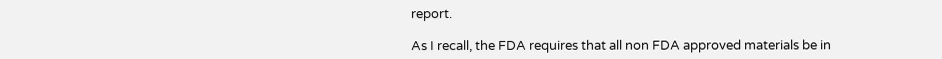report.

As I recall, the FDA requires that all non FDA approved materials be in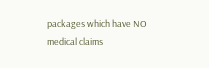packages which have NO medical claims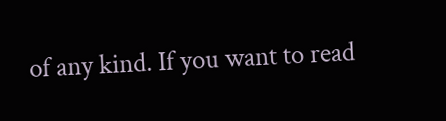of any kind. If you want to read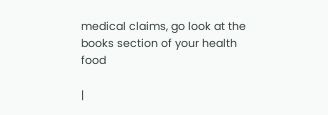medical claims, go look at the books section of your health food

|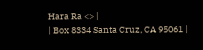Hara Ra <> |
| Box 8334 Santa Cruz, CA 95061 |